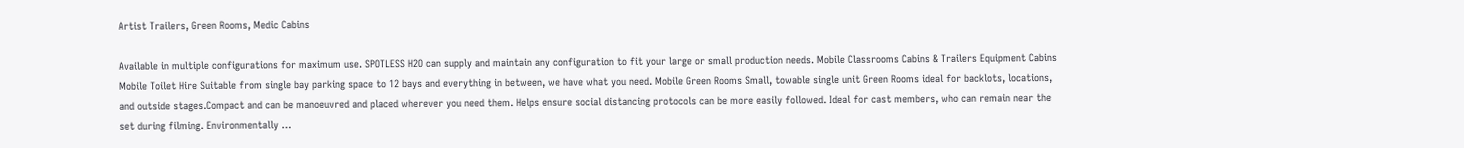Artist Trailers, Green Rooms, Medic Cabins

Available in multiple configurations for maximum use. SPOTLESS H2O can supply and maintain any configuration to fit your large or small production needs. Mobile Classrooms Cabins & Trailers Equipment Cabins Mobile Toilet Hire Suitable from single bay parking space to 12 bays and everything in between, we have what you need. Mobile Green Rooms Small, towable single unit Green Rooms ideal for backlots, locations, and outside stages.Compact and can be manoeuvred and placed wherever you need them. Helps ensure social distancing protocols can be more easily followed. Ideal for cast members, who can remain near the set during filming. Environmentally …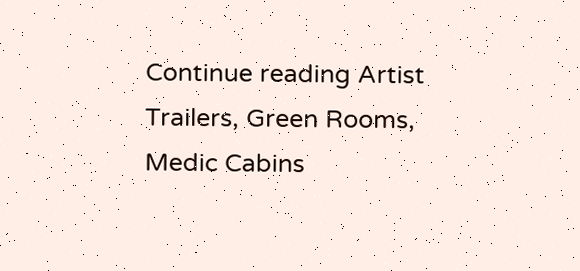Continue reading Artist Trailers, Green Rooms, Medic Cabins